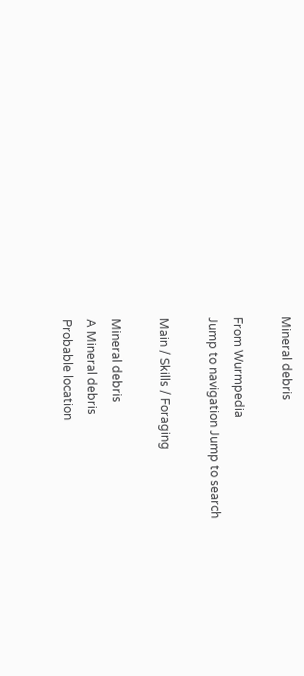Mineral debris

From Wurmpedia
Jump to navigation Jump to search

Main / Skills / Foraging

Mineral debris
A Mineral debris
Probable location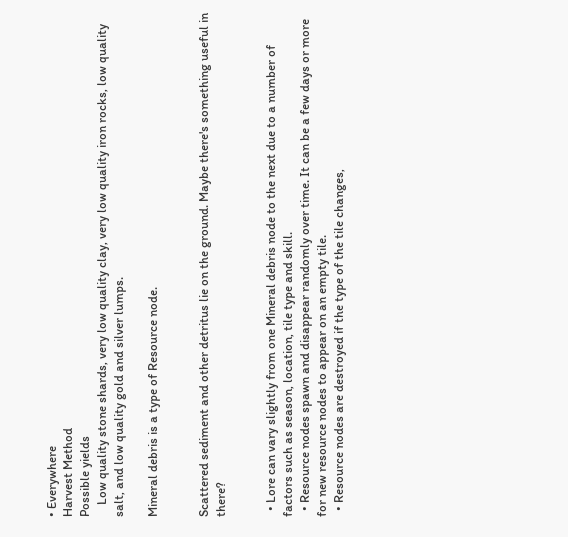• Everywhere
Harvest Method
Possible yields
    Low quality stone shards, very low quality clay, very low quality iron rocks, low quality salt, and low quality gold and silver lumps.

Mineral debris is a type of Resource node.


Scattered sediment and other detritus lie on the ground. Maybe there's something useful in there?


  • Lore can vary slightly from one Mineral debris node to the next due to a number of factors such as season, location, tile type and skill.
  • Resource nodes spawn and disappear randomly over time. It can be a few days or more for new resource nodes to appear on an empty tile.
  • Resource nodes are destroyed if the type of the tile changes,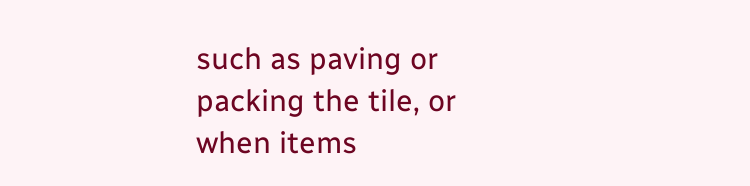such as paving or packing the tile, or when items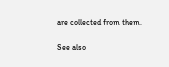are collected from them.

See also